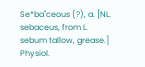Se*ba"ceous (?), a. [NL. sebaceus, from L. sebum tallow, grease.] Physiol.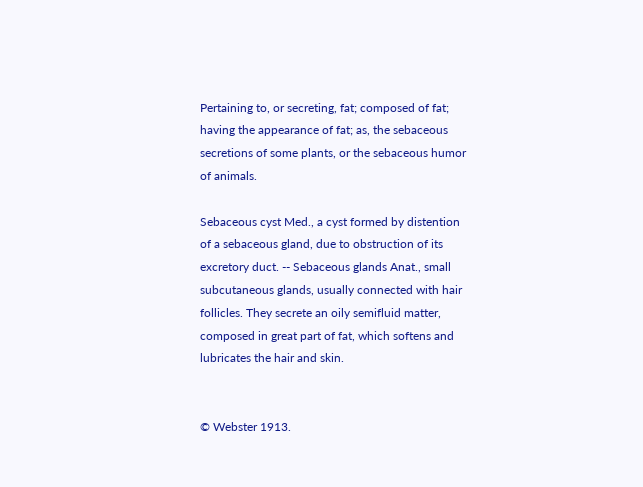Pertaining to, or secreting, fat; composed of fat; having the appearance of fat; as, the sebaceous secretions of some plants, or the sebaceous humor of animals.

Sebaceous cyst Med., a cyst formed by distention of a sebaceous gland, due to obstruction of its excretory duct. -- Sebaceous glands Anat., small subcutaneous glands, usually connected with hair follicles. They secrete an oily semifluid matter, composed in great part of fat, which softens and lubricates the hair and skin.


© Webster 1913.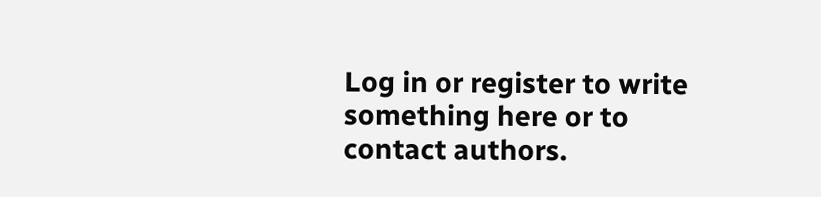Log in or register to write something here or to contact authors.